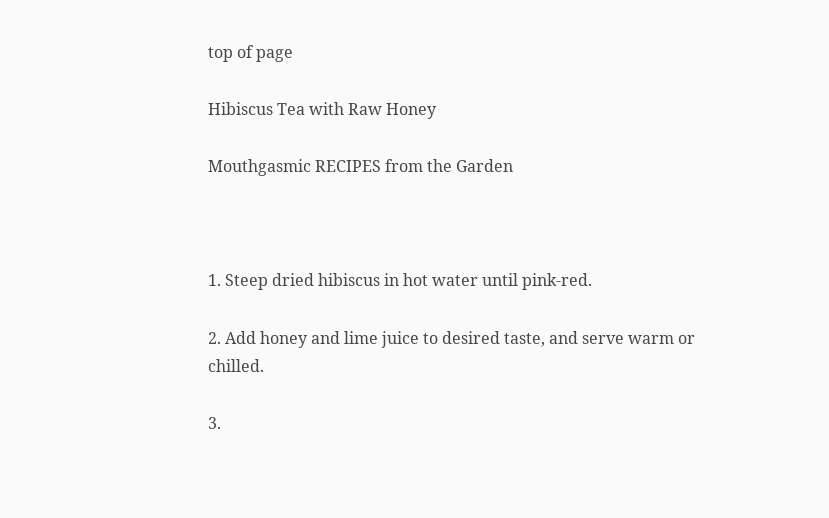top of page

Hibiscus Tea with Raw Honey

Mouthgasmic RECIPES from the Garden



1. Steep dried hibiscus in hot water until pink-red.

2. Add honey and lime juice to desired taste, and serve warm or chilled.

3.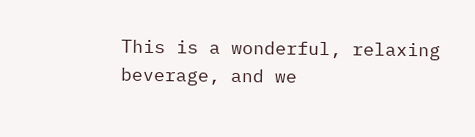This is a wonderful, relaxing beverage, and we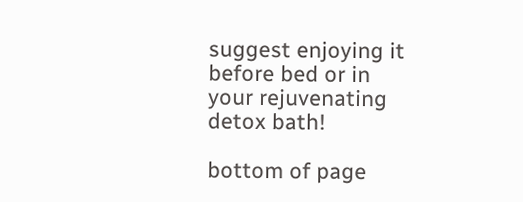suggest enjoying it before bed or in your rejuvenating detox bath!

bottom of page